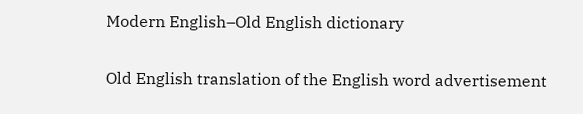Modern English–Old English dictionary

Old English translation of the English word advertisement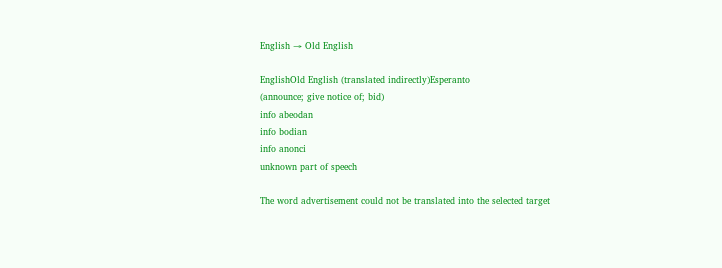English → Old English

EnglishOld English (translated indirectly)Esperanto
(announce; give notice of; bid)
info abeodan
info bodian
info anonci
unknown part of speech

The word advertisement could not be translated into the selected target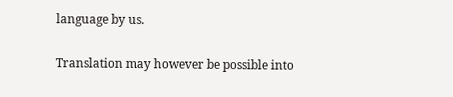language by us.

Translation may however be possible into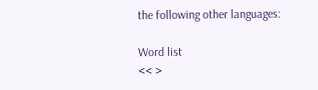the following other languages:

Word list
<< >